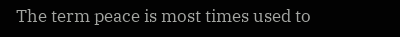The term peace is most times used to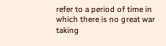refer to a period of time in which there is no great war taking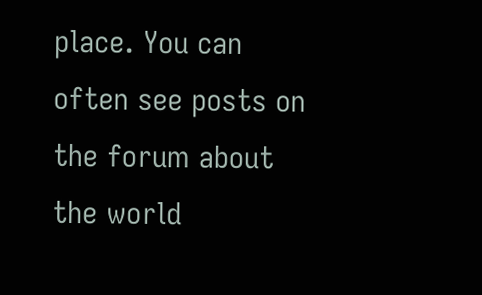place. You can often see posts on the forum about the world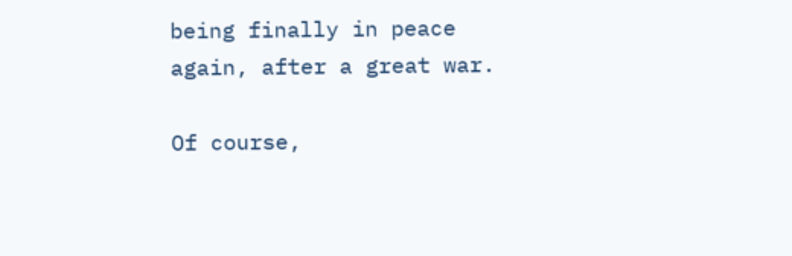being finally in peace again, after a great war.

Of course,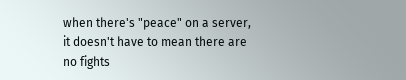when there's "peace" on a server, it doesn't have to mean there are no fights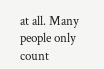at all. Many people only count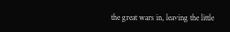the great wars in, leaving the little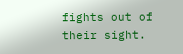fights out of their sight.